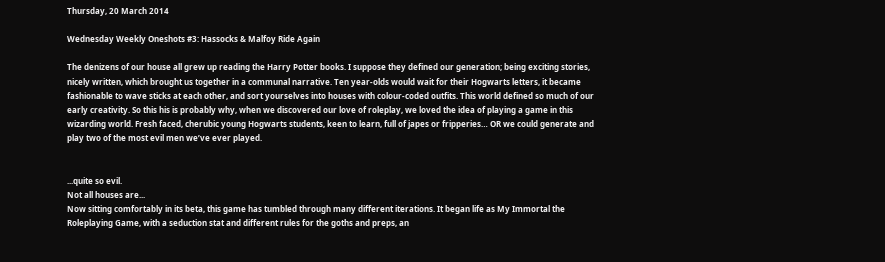Thursday, 20 March 2014

Wednesday Weekly Oneshots #3: Hassocks & Malfoy Ride Again

The denizens of our house all grew up reading the Harry Potter books. I suppose they defined our generation; being exciting stories, nicely written, which brought us together in a communal narrative. Ten year-olds would wait for their Hogwarts letters, it became fashionable to wave sticks at each other, and sort yourselves into houses with colour-coded outfits. This world defined so much of our early creativity. So this his is probably why, when we discovered our love of roleplay, we loved the idea of playing a game in this wizarding world. Fresh faced, cherubic young Hogwarts students, keen to learn, full of japes or fripperies… OR we could generate and play two of the most evil men we’ve ever played.


...quite so evil.
Not all houses are...
Now sitting comfortably in its beta, this game has tumbled through many different iterations. It began life as My Immortal the Roleplaying Game, with a seduction stat and different rules for the goths and preps, an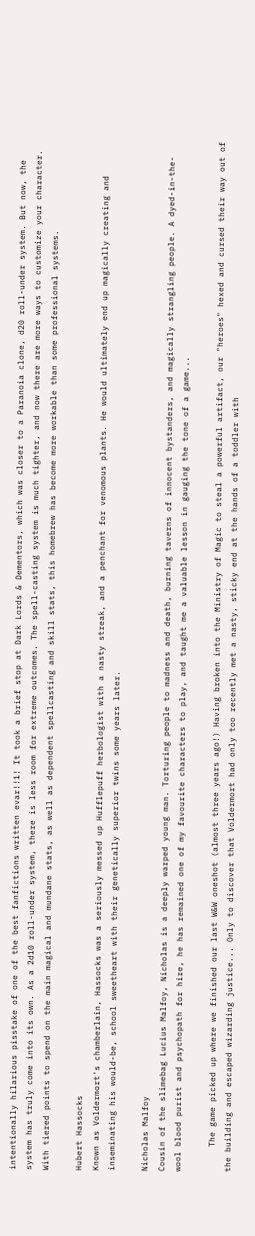intentionally hilarious pisstake of one of the best fanfictions written evar!!1! It took a brief stop at Dark Lords & Dementors, which was closer to a Paranoia clone, d20 roll-under system. But now, the system has truly come into its own. As a 2d10 roll-under system, there is less room for extreme outcomes. The spell-casting system is much tighter, and now there are more ways to customize your character. With tiered points to spend on the main magical and mundane stats, as well as dependent spellcasting and skill stats, this homebrew has become more workable than some professional systems.

Hubert Hassocks
Known as Voldermort's chamberlain, Hassocks was a seriously messed up Hufflepuff herbologist with a nasty streak, and a penchant for venomous plants. He would ultimately end up magically creating and inseminating his would-be, school sweetheart with their genetically superior twins some years later.

Nicholas Malfoy
Cousin of the slimebag Lucius Malfoy, Nicholas is a deeply warped young man. Torturing people to madness and death, burning taverns of innocent bystanders, and magically strangling people. A dyed-in-the-wool blood purist and psychopath for hire, he has remained one of my favourite characters to play, and taught me a valuable lesson in gauging the tone of a game...

     The game picked up where we finished our last W&W oneshot (almost three years ago!) Having broken into the Ministry of Magic to steal a powerful artifact, our "heroes" hexed and cursed their way out of the building and escaped wizarding justice... Only to discover that Voldermort had only too recently met a nasty, sticky end at the hands of a toddler with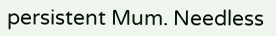persistent Mum. Needless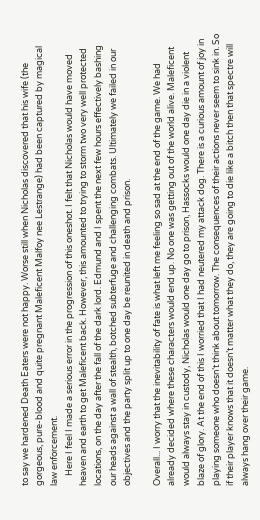to say we hardened Death Eaters were not happy. Worse still when Nicholas discovered that his wife (the gorgeous, pure-blood and quite pregnant Maleficent Malfoy nee Lestrange) had been captured by magical law enforcement.
     Here I feel I made a serious error in the progression of this oneshot. I felt that Nicholas would have moved heaven and earth to get Maleficent back. However, this amounted to trying to storm two very well protected locations, on the day after the fall of the dark lord. Edmund and I spent the next few hours effectively bashing our heads against a wall of stealth, botched subterfuge and challenging combats. Ultimately we failed in our objectives and the party split up to one day be reunited in death and prison.

Overall... I worry that the inevitability of fate is what left me feeling so sad at the end of the game. We had already decided where these characters would end up. No one was getting out of the world alive. Maleficent would always stay in custody, Nicholas would one day go to prison, Hassocks would one day die in a violent blaze of glory. At the end of this I worried that I had neutered my attack dog. There is a curious amount of joy in playing someone who doesn’t think about tomorrow. The consequences of their actions never seem to sink in. So if their player knows that it doesn’t matter what they do, they are going to die like a bitch then that spectre will always hang over their game.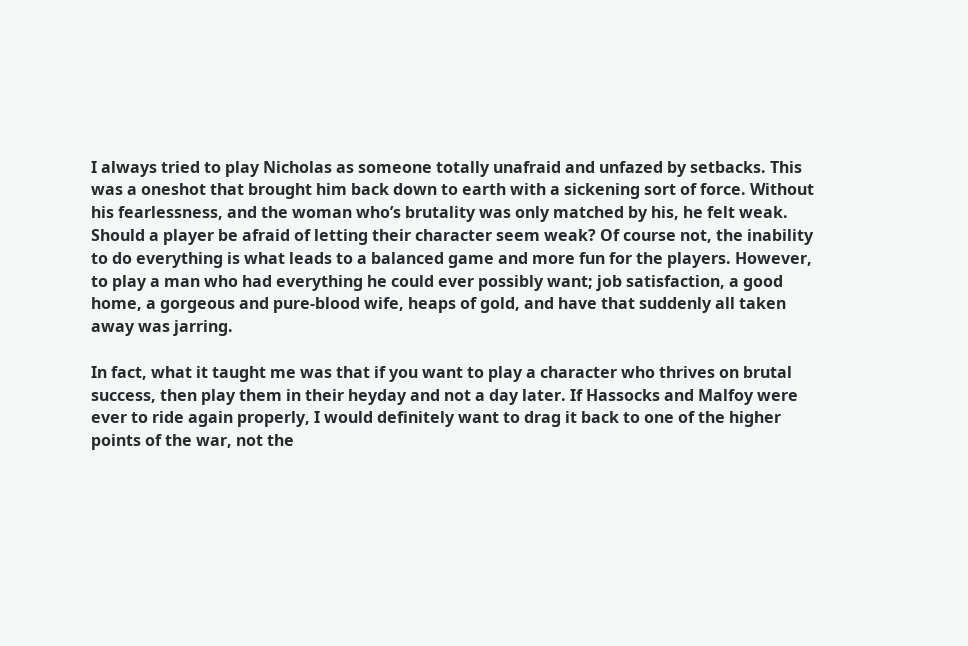I always tried to play Nicholas as someone totally unafraid and unfazed by setbacks. This was a oneshot that brought him back down to earth with a sickening sort of force. Without his fearlessness, and the woman who’s brutality was only matched by his, he felt weak. Should a player be afraid of letting their character seem weak? Of course not, the inability to do everything is what leads to a balanced game and more fun for the players. However, to play a man who had everything he could ever possibly want; job satisfaction, a good home, a gorgeous and pure-blood wife, heaps of gold, and have that suddenly all taken away was jarring.

In fact, what it taught me was that if you want to play a character who thrives on brutal success, then play them in their heyday and not a day later. If Hassocks and Malfoy were ever to ride again properly, I would definitely want to drag it back to one of the higher points of the war, not the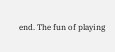end. The fun of playing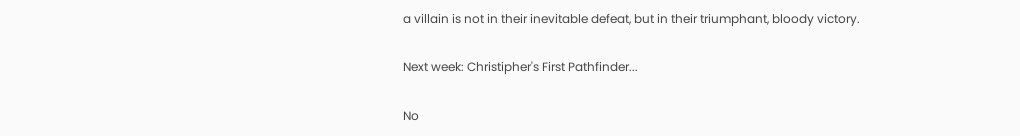a villain is not in their inevitable defeat, but in their triumphant, bloody victory.

Next week: Christipher's First Pathfinder...

No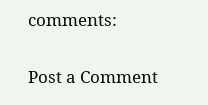comments:

Post a Comment